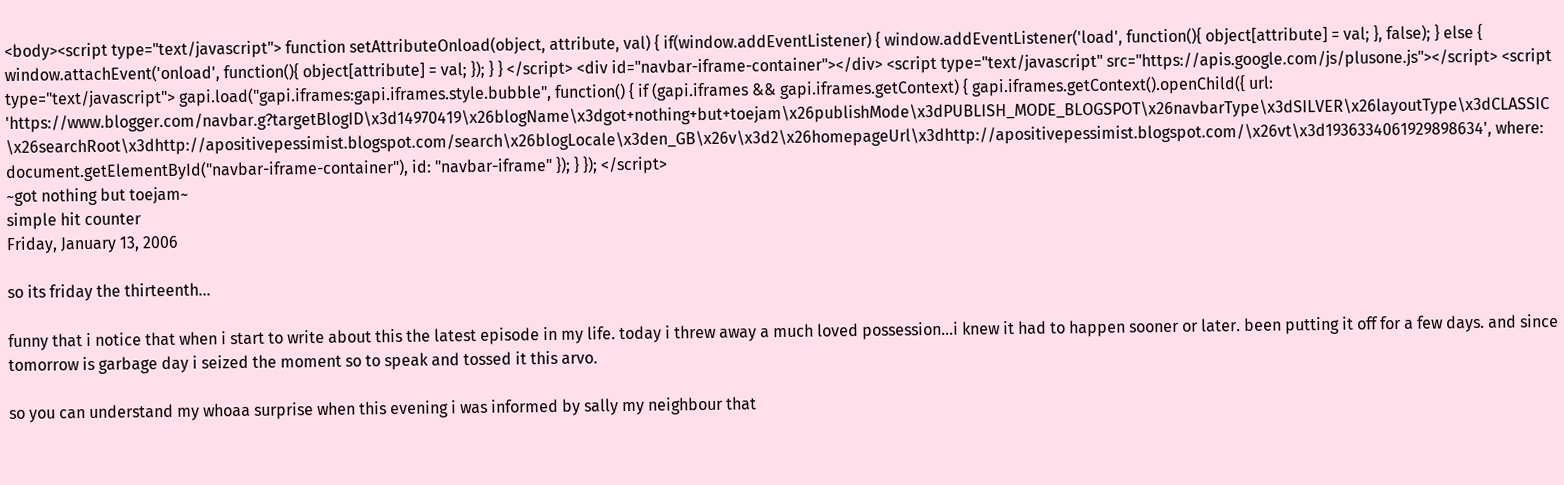<body><script type="text/javascript"> function setAttributeOnload(object, attribute, val) { if(window.addEventListener) { window.addEventListener('load', function(){ object[attribute] = val; }, false); } else { window.attachEvent('onload', function(){ object[attribute] = val; }); } } </script> <div id="navbar-iframe-container"></div> <script type="text/javascript" src="https://apis.google.com/js/plusone.js"></script> <script type="text/javascript"> gapi.load("gapi.iframes:gapi.iframes.style.bubble", function() { if (gapi.iframes && gapi.iframes.getContext) { gapi.iframes.getContext().openChild({ url: 'https://www.blogger.com/navbar.g?targetBlogID\x3d14970419\x26blogName\x3dgot+nothing+but+toejam\x26publishMode\x3dPUBLISH_MODE_BLOGSPOT\x26navbarType\x3dSILVER\x26layoutType\x3dCLASSIC\x26searchRoot\x3dhttp://apositivepessimist.blogspot.com/search\x26blogLocale\x3den_GB\x26v\x3d2\x26homepageUrl\x3dhttp://apositivepessimist.blogspot.com/\x26vt\x3d1936334061929898634', where: document.getElementById("navbar-iframe-container"), id: "navbar-iframe" }); } }); </script>
~got nothing but toejam~
simple hit counter
Friday, January 13, 2006

so its friday the thirteenth...

funny that i notice that when i start to write about this the latest episode in my life. today i threw away a much loved possession...i knew it had to happen sooner or later. been putting it off for a few days. and since tomorrow is garbage day i seized the moment so to speak and tossed it this arvo.

so you can understand my whoaa surprise when this evening i was informed by sally my neighbour that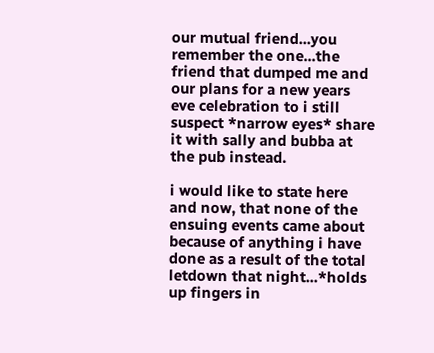our mutual friend...you remember the one...the friend that dumped me and our plans for a new years eve celebration to i still suspect *narrow eyes* share it with sally and bubba at the pub instead.

i would like to state here and now, that none of the ensuing events came about because of anything i have done as a result of the total letdown that night...*holds up fingers in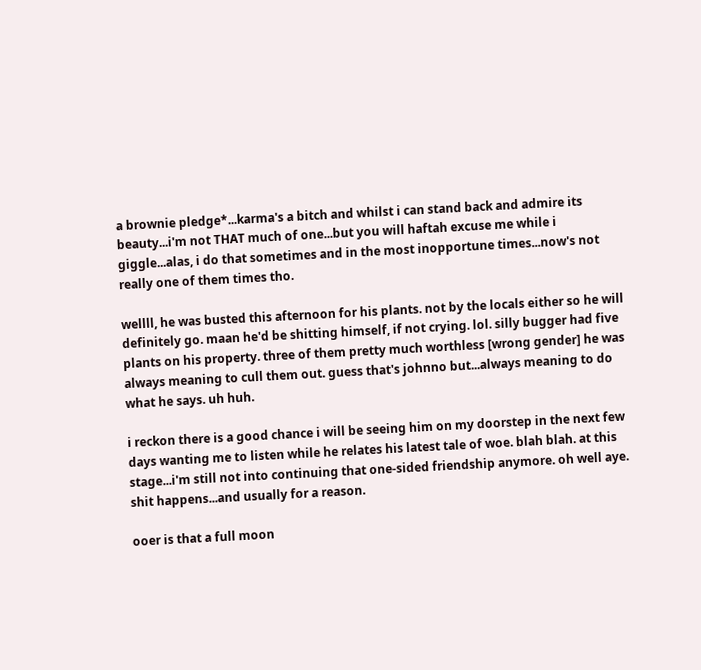a brownie pledge*...karma's a bitch and whilst i can stand back and admire its beauty...i'm not THAT much of one...but you will haftah excuse me while i giggle...alas, i do that sometimes and in the most inopportune times...now's not really one of them times tho.

wellll, he was busted this afternoon for his plants. not by the locals either so he will definitely go. maan he'd be shitting himself, if not crying. lol. silly bugger had five plants on his property. three of them pretty much worthless [wrong gender] he was always meaning to cull them out. guess that's johnno but...always meaning to do what he says. uh huh.

i reckon there is a good chance i will be seeing him on my doorstep in the next few days wanting me to listen while he relates his latest tale of woe. blah blah. at this stage...i'm still not into continuing that one-sided friendship anymore. oh well aye. shit happens...and usually for a reason.

ooer is that a full moon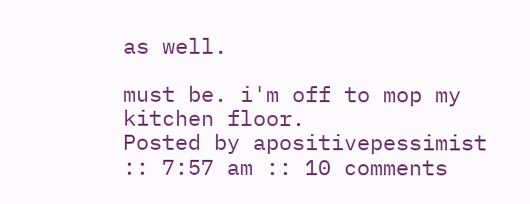as well.

must be. i'm off to mop my kitchen floor.
Posted by apositivepessimist :: 7:57 am :: 10 comments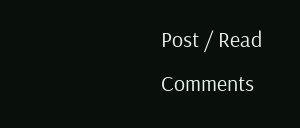Post / Read Comments